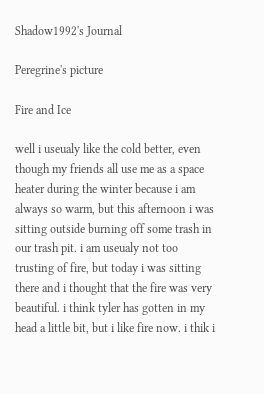Shadow1992's Journal

Peregrine's picture

Fire and Ice

well i useualy like the cold better, even though my friends all use me as a space heater during the winter because i am always so warm, but this afternoon i was sitting outside burning off some trash in our trash pit. i am useualy not too trusting of fire, but today i was sitting there and i thought that the fire was very beautiful. i think tyler has gotten in my head a little bit, but i like fire now. i thik i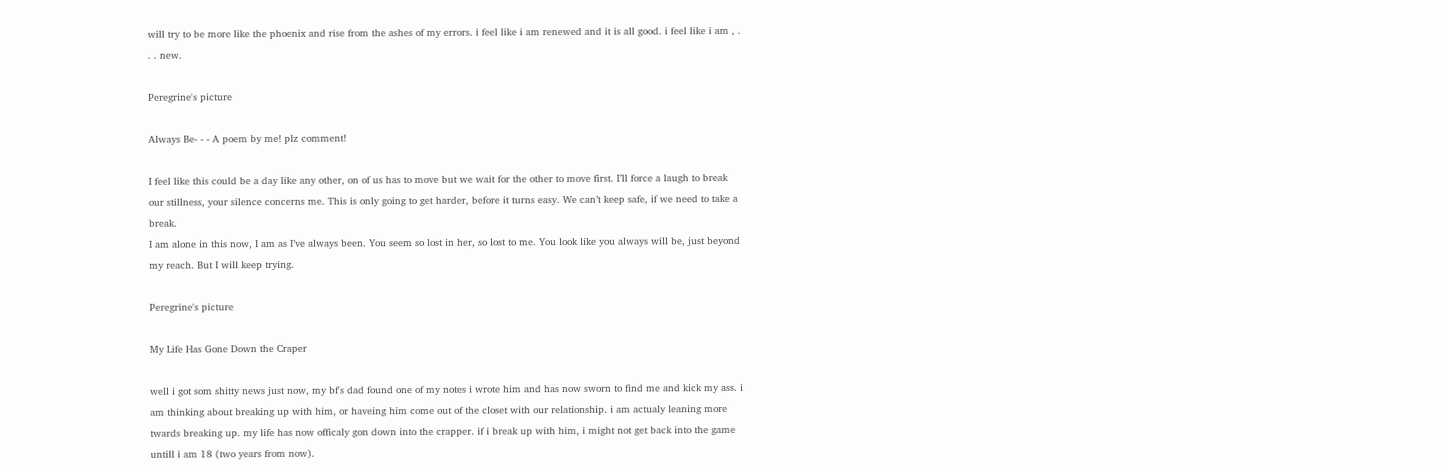will try to be more like the phoenix and rise from the ashes of my errors. i feel like i am renewed and it is all good. i feel like i am , . . . new.

Peregrine's picture

Always Be- - - A poem by me! plz comment!

I feel like this could be a day like any other, on of us has to move but we wait for the other to move first. I’ll force a laugh to break our stillness, your silence concerns me. This is only going to get harder, before it turns easy. We can’t keep safe, if we need to take a break.
I am alone in this now, I am as I’ve always been. You seem so lost in her, so lost to me. You look like you always will be, just beyond my reach. But I will keep trying.

Peregrine's picture

My Life Has Gone Down the Craper

well i got som shitty news just now, my bf's dad found one of my notes i wrote him and has now sworn to find me and kick my ass. i am thinking about breaking up with him, or haveing him come out of the closet with our relationship. i am actualy leaning more twards breaking up. my life has now officaly gon down into the crapper. if i break up with him, i might not get back into the game untill i am 18 (two years from now).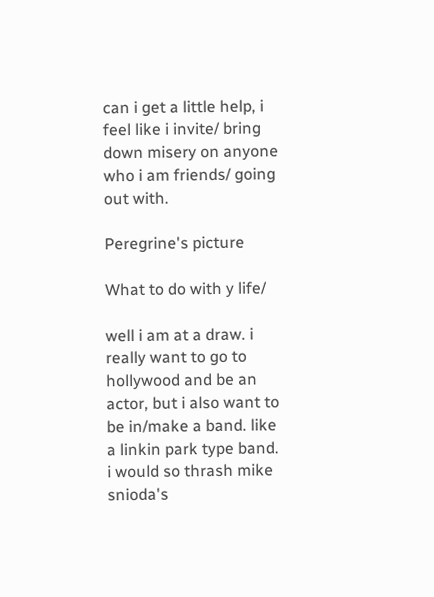can i get a little help, i feel like i invite/ bring down misery on anyone who i am friends/ going out with.

Peregrine's picture

What to do with y life/

well i am at a draw. i really want to go to hollywood and be an actor, but i also want to be in/make a band. like a linkin park type band. i would so thrash mike snioda's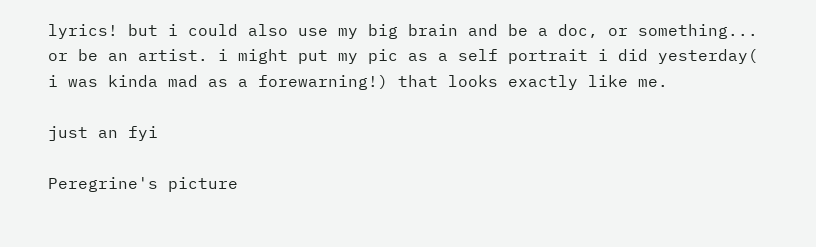lyrics! but i could also use my big brain and be a doc, or something... or be an artist. i might put my pic as a self portrait i did yesterday( i was kinda mad as a forewarning!) that looks exactly like me.

just an fyi

Peregrine's picture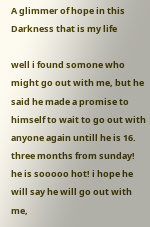A glimmer of hope in this Darkness that is my life

well i found somone who might go out with me, but he said he made a promise to himself to wait to go out with anyone again untill he is 16. three months from sunday! he is sooooo hot! i hope he will say he will go out with me,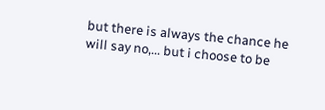but there is always the chance he will say no,... but i choose to be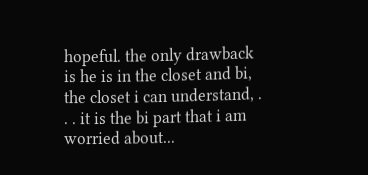hopeful. the only drawback is he is in the closet and bi, the closet i can understand, . . . it is the bi part that i am worried about...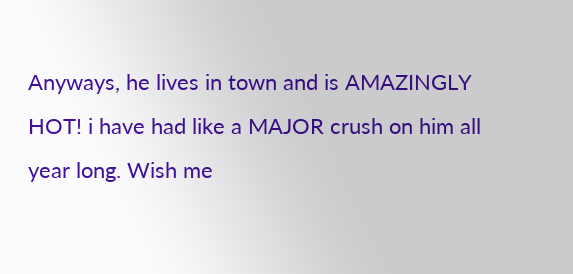Anyways, he lives in town and is AMAZINGLY HOT! i have had like a MAJOR crush on him all year long. Wish me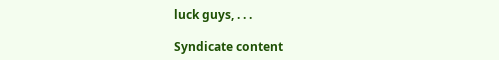luck guys, . . .

Syndicate content